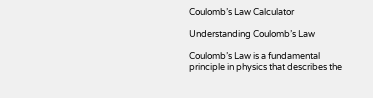Coulomb’s Law Calculator

Understanding Coulomb’s Law

Coulomb’s Law is a fundamental principle in physics that describes the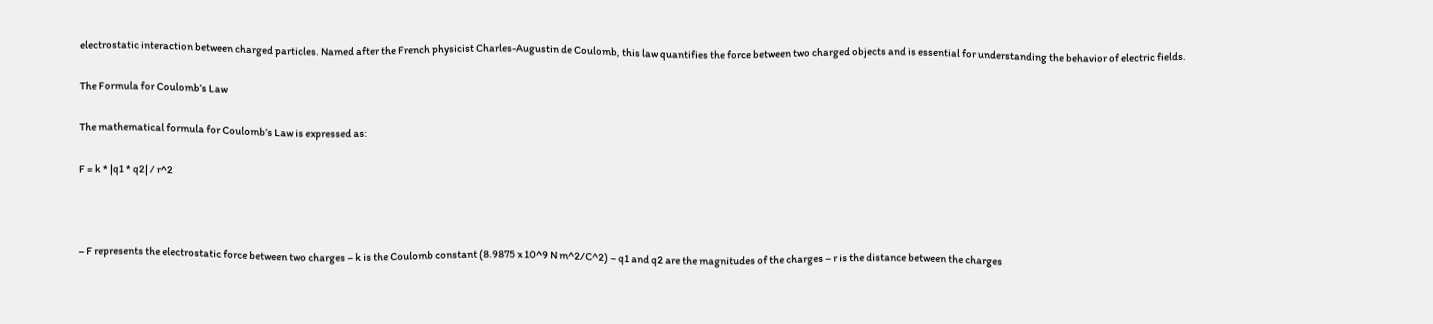electrostatic interaction between charged particles. Named after the French physicist Charles-Augustin de Coulomb, this law quantifies the force between two charged objects and is essential for understanding the behavior of electric fields.

The Formula for Coulomb’s Law

The mathematical formula for Coulomb’s Law is expressed as:

F = k * |q1 * q2| / r^2



– F represents the electrostatic force between two charges – k is the Coulomb constant (8.9875 x 10^9 N m^2/C^2) – q1 and q2 are the magnitudes of the charges – r is the distance between the charges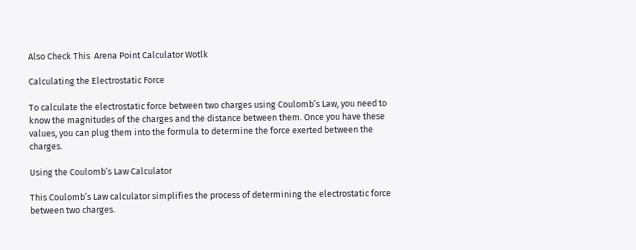Also Check This  Arena Point Calculator Wotlk

Calculating the Electrostatic Force

To calculate the electrostatic force between two charges using Coulomb’s Law, you need to know the magnitudes of the charges and the distance between them. Once you have these values, you can plug them into the formula to determine the force exerted between the charges.

Using the Coulomb’s Law Calculator

This Coulomb’s Law calculator simplifies the process of determining the electrostatic force between two charges.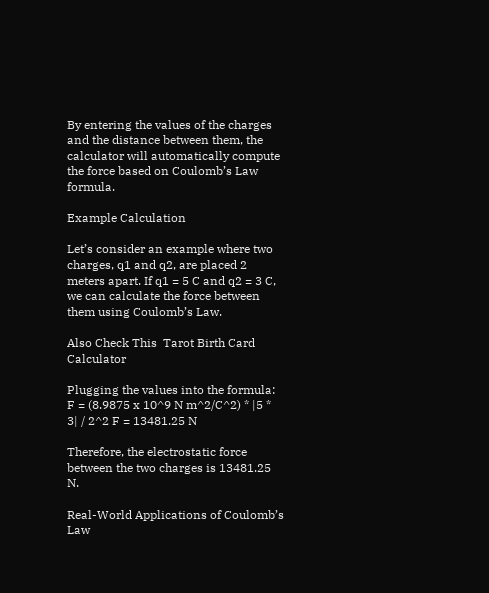By entering the values of the charges and the distance between them, the calculator will automatically compute the force based on Coulomb’s Law formula.

Example Calculation

Let’s consider an example where two charges, q1 and q2, are placed 2 meters apart. If q1 = 5 C and q2 = 3 C, we can calculate the force between them using Coulomb’s Law.

Also Check This  Tarot Birth Card Calculator

Plugging the values into the formula: F = (8.9875 x 10^9 N m^2/C^2) * |5 * 3| / 2^2 F = 13481.25 N

Therefore, the electrostatic force between the two charges is 13481.25 N.

Real-World Applications of Coulomb’s Law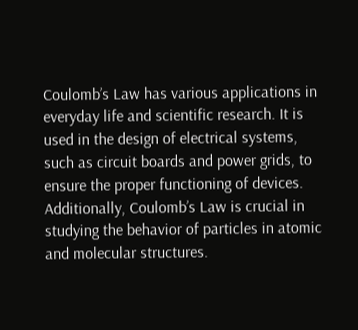Coulomb’s Law has various applications in everyday life and scientific research. It is used in the design of electrical systems, such as circuit boards and power grids, to ensure the proper functioning of devices. Additionally, Coulomb’s Law is crucial in studying the behavior of particles in atomic and molecular structures.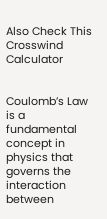Also Check This  Crosswind Calculator


Coulomb’s Law is a fundamental concept in physics that governs the interaction between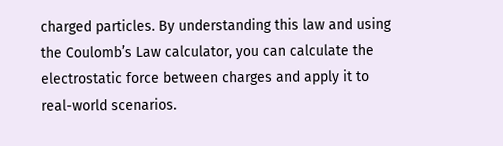charged particles. By understanding this law and using the Coulomb’s Law calculator, you can calculate the electrostatic force between charges and apply it to real-world scenarios.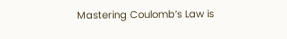Mastering Coulomb’s Law is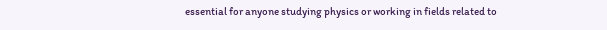essential for anyone studying physics or working in fields related to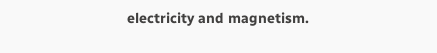electricity and magnetism.